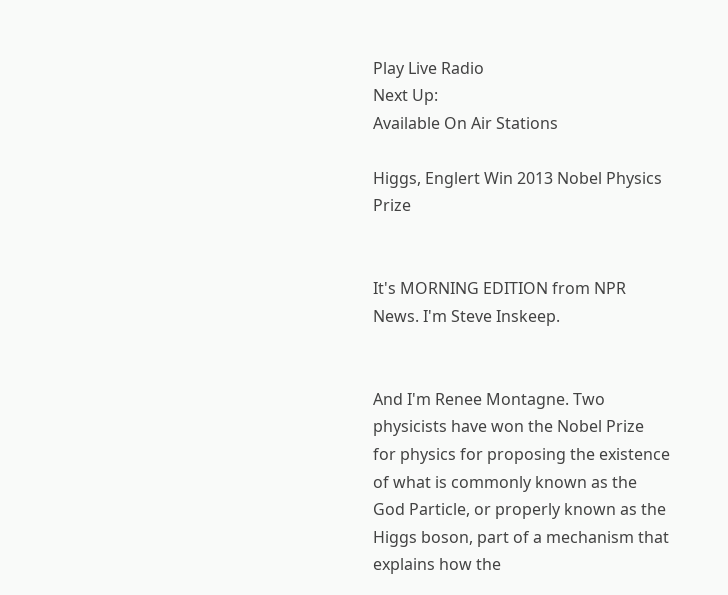Play Live Radio
Next Up:
Available On Air Stations

Higgs, Englert Win 2013 Nobel Physics Prize


It's MORNING EDITION from NPR News. I'm Steve Inskeep.


And I'm Renee Montagne. Two physicists have won the Nobel Prize for physics for proposing the existence of what is commonly known as the God Particle, or properly known as the Higgs boson, part of a mechanism that explains how the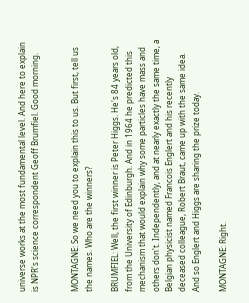universe works at the most fundamental level. And here to explain is NPR's science correspondent Geoff Brumfiel. Good morning.


MONTAGNE: So we need you to explain this to us. But first, tell us the names. Who are the winners?

BRUMFIEL: Well, the first winner is Peter Higgs. He's 84 years old, from the University of Edinburgh. And in 1964 he predicted this mechanism that would explain why some particles have mass and others don't. Independently, and at nearly exactly the same time, a Belgian physicist named Francois Englert and his recently deceased colleague, Robert Braut, came up with the same idea. And so Englert and Higgs are sharing the prize today.

MONTAGNE: Right.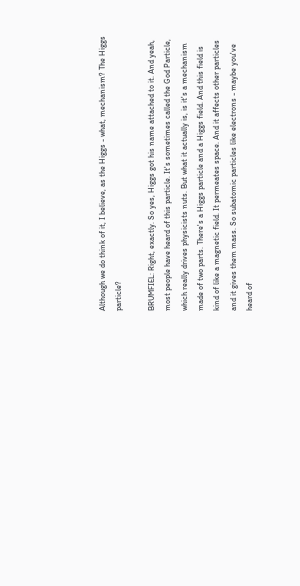Although we do think of it, I believe, as the Higgs - what, mechanism? The Higgs particle?

BRUMFIEL: Right, exactly. So yes, Higgs got his name attached to it. And yeah, most people have heard of this particle. It's sometimes called the God Particle, which really drives physicists nuts. But what it actually is, is it's a mechanism made of two parts. There's a Higgs particle and a Higgs field. And this field is kind of like a magnetic field. It permeates space. And it affects other particles and it gives them mass. So subatomic particles like electrons - maybe you've heard of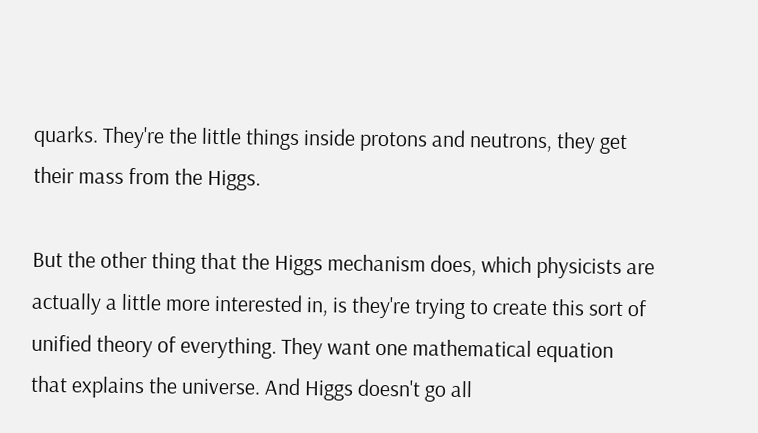quarks. They're the little things inside protons and neutrons, they get their mass from the Higgs.

But the other thing that the Higgs mechanism does, which physicists are actually a little more interested in, is they're trying to create this sort of unified theory of everything. They want one mathematical equation that explains the universe. And Higgs doesn't go all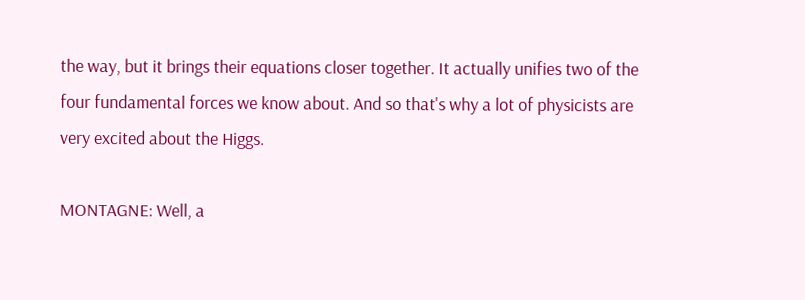the way, but it brings their equations closer together. It actually unifies two of the four fundamental forces we know about. And so that's why a lot of physicists are very excited about the Higgs.

MONTAGNE: Well, a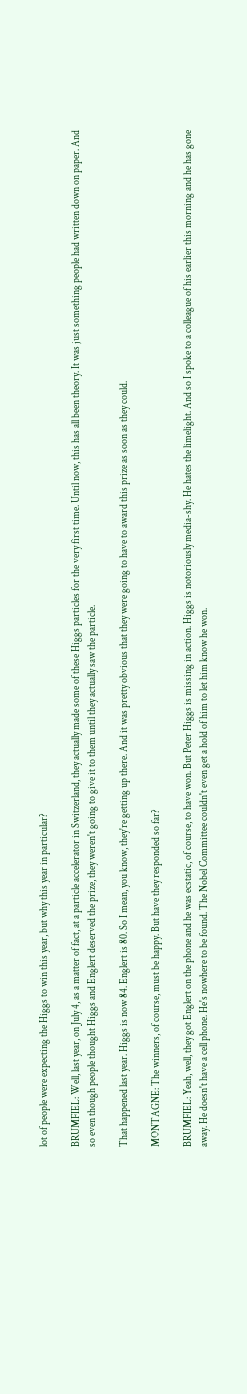lot of people were expecting the Higgs to win this year, but why this year in particular?

BRUMFIEL: Well, last year, on July 4, as a matter of fact, at a particle accelerator in Switzerland, they actually made some of these Higgs particles for the very first time. Until now, this has all been theory. It was just something people had written down on paper. And so even though people thought Higgs and Englert deserved the prize, they weren't going to give it to them until they actually saw the particle.

That happened last year. Higgs is now 84. Englert is 80. So I mean, you know, they're getting up there. And it was pretty obvious that they were going to have to award this prize as soon as they could.

MONTAGNE: The winners, of course, must be happy. But have they responded so far?

BRUMFIEL: Yeah, well, they got Englert on the phone and he was ecstatic, of course, to have won. But Peter Higgs is missing in action. Higgs is notoriously media-shy. He hates the limelight. And so I spoke to a colleague of his earlier this morning and he has gone away. He doesn't have a cell phone. He's nowhere to be found. The Nobel Committee couldn't even get a hold of him to let him know he won.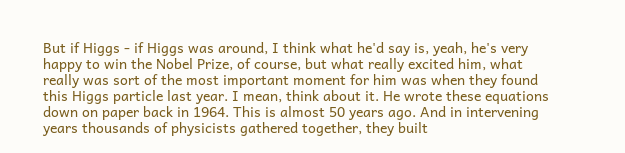But if Higgs - if Higgs was around, I think what he'd say is, yeah, he's very happy to win the Nobel Prize, of course, but what really excited him, what really was sort of the most important moment for him was when they found this Higgs particle last year. I mean, think about it. He wrote these equations down on paper back in 1964. This is almost 50 years ago. And in intervening years thousands of physicists gathered together, they built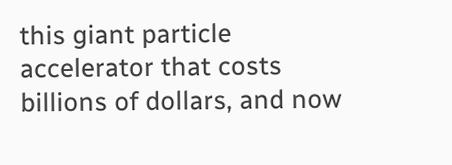this giant particle accelerator that costs billions of dollars, and now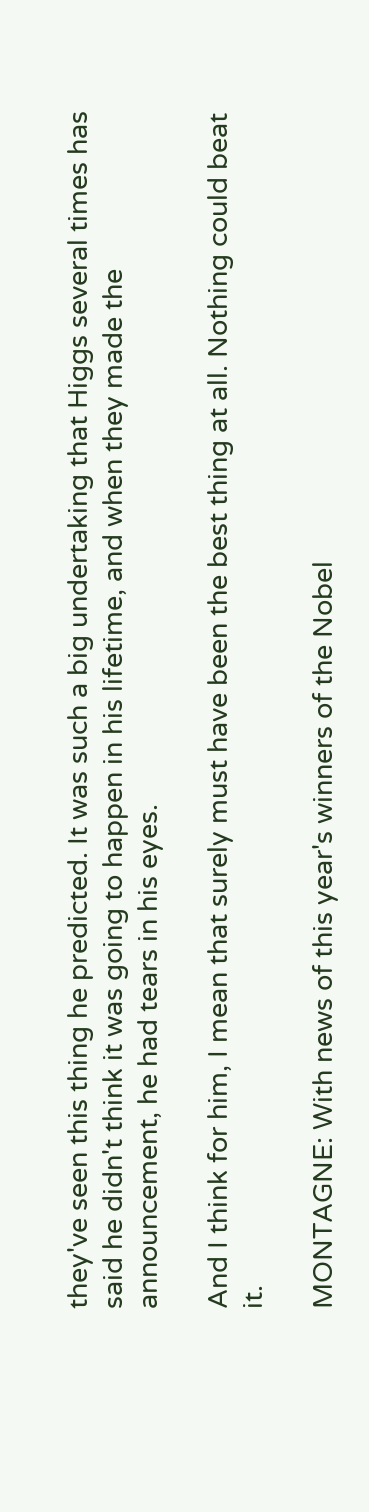they've seen this thing he predicted. It was such a big undertaking that Higgs several times has said he didn't think it was going to happen in his lifetime, and when they made the announcement, he had tears in his eyes.

And I think for him, I mean that surely must have been the best thing at all. Nothing could beat it.

MONTAGNE: With news of this year's winners of the Nobel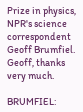Prize in physics, NPR's science correspondent Geoff Brumfiel. Geoff, thanks very much.

BRUMFIEL: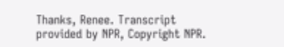Thanks, Renee. Transcript provided by NPR, Copyright NPR.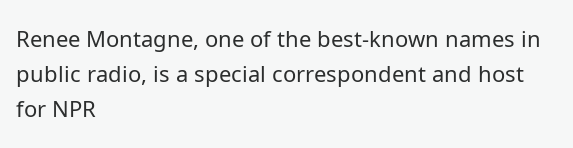Renee Montagne, one of the best-known names in public radio, is a special correspondent and host for NPR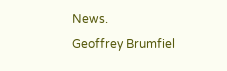News.
Geoffrey Brumfiel